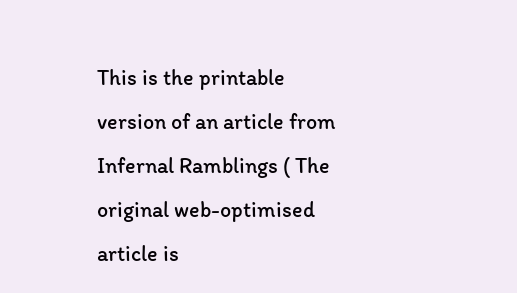This is the printable version of an article from Infernal Ramblings ( The original web-optimised article is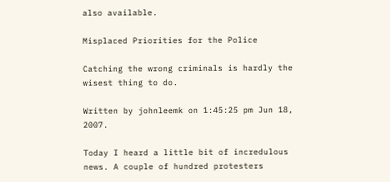also available.

Misplaced Priorities for the Police

Catching the wrong criminals is hardly the wisest thing to do.

Written by johnleemk on 1:45:25 pm Jun 18, 2007.

Today I heard a little bit of incredulous news. A couple of hundred protesters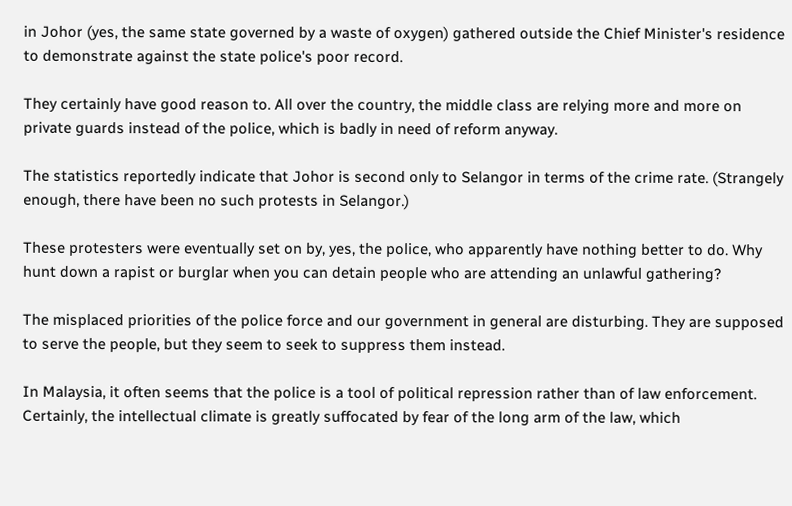in Johor (yes, the same state governed by a waste of oxygen) gathered outside the Chief Minister's residence to demonstrate against the state police's poor record.

They certainly have good reason to. All over the country, the middle class are relying more and more on private guards instead of the police, which is badly in need of reform anyway.

The statistics reportedly indicate that Johor is second only to Selangor in terms of the crime rate. (Strangely enough, there have been no such protests in Selangor.)

These protesters were eventually set on by, yes, the police, who apparently have nothing better to do. Why hunt down a rapist or burglar when you can detain people who are attending an unlawful gathering?

The misplaced priorities of the police force and our government in general are disturbing. They are supposed to serve the people, but they seem to seek to suppress them instead.

In Malaysia, it often seems that the police is a tool of political repression rather than of law enforcement. Certainly, the intellectual climate is greatly suffocated by fear of the long arm of the law, which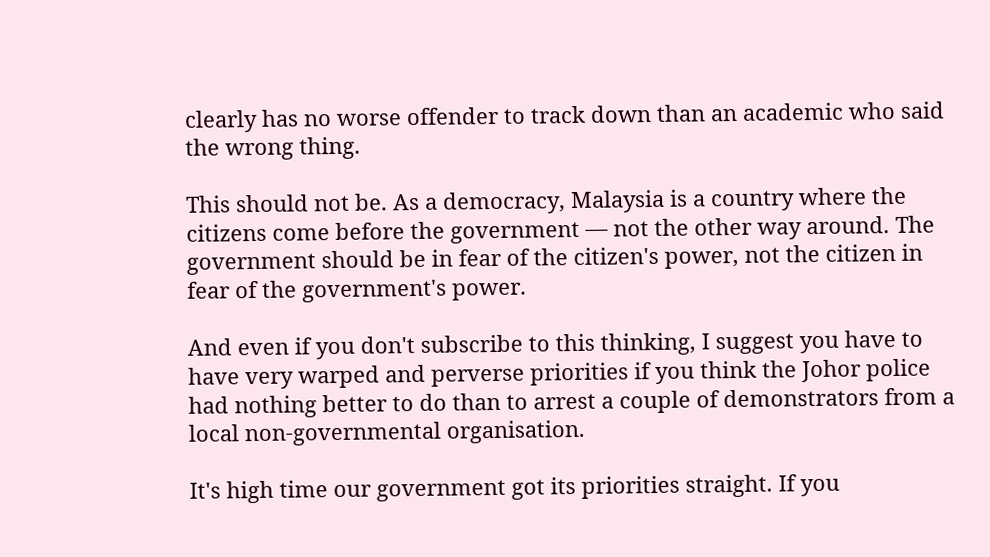clearly has no worse offender to track down than an academic who said the wrong thing.

This should not be. As a democracy, Malaysia is a country where the citizens come before the government — not the other way around. The government should be in fear of the citizen's power, not the citizen in fear of the government's power.

And even if you don't subscribe to this thinking, I suggest you have to have very warped and perverse priorities if you think the Johor police had nothing better to do than to arrest a couple of demonstrators from a local non-governmental organisation.

It's high time our government got its priorities straight. If you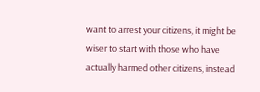want to arrest your citizens, it might be wiser to start with those who have actually harmed other citizens, instead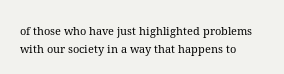of those who have just highlighted problems with our society in a way that happens to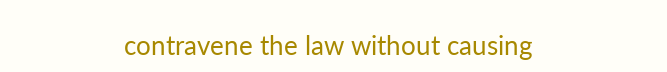contravene the law without causing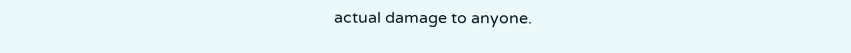actual damage to anyone.